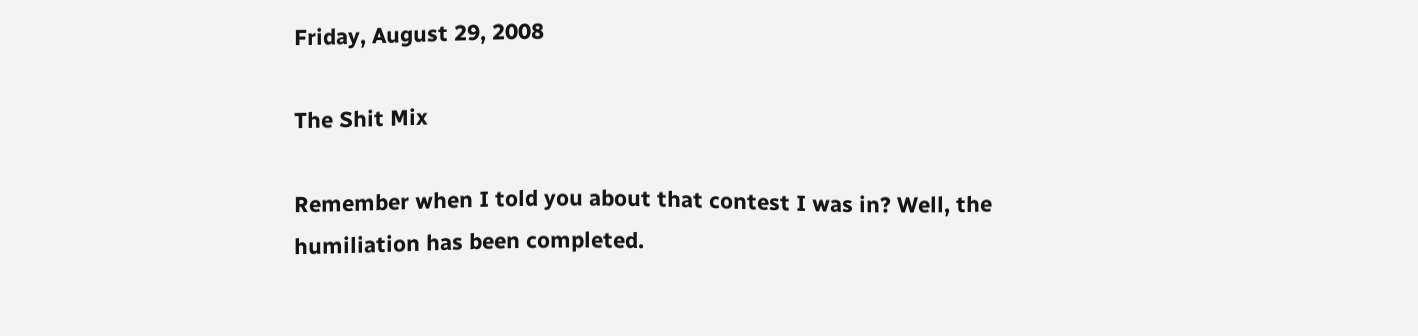Friday, August 29, 2008

The Shit Mix

Remember when I told you about that contest I was in? Well, the humiliation has been completed.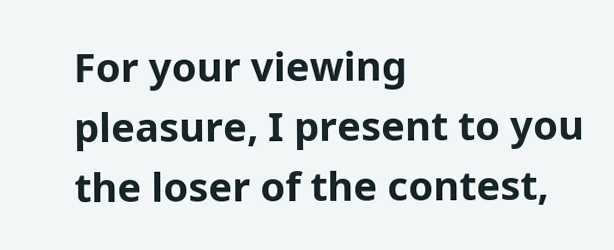For your viewing pleasure, I present to you the loser of the contest,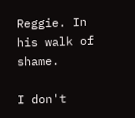Reggie. In his walk of shame.

I don't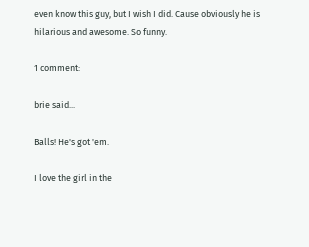even know this guy, but I wish I did. Cause obviously he is hilarious and awesome. So funny.

1 comment:

brie said...

Balls! He's got 'em.

I love the girl in the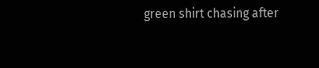green shirt chasing after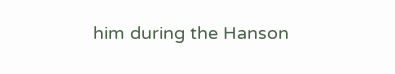him during the Hanson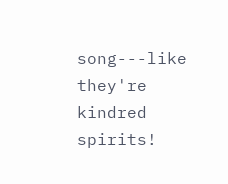song---like they're kindred spirits!